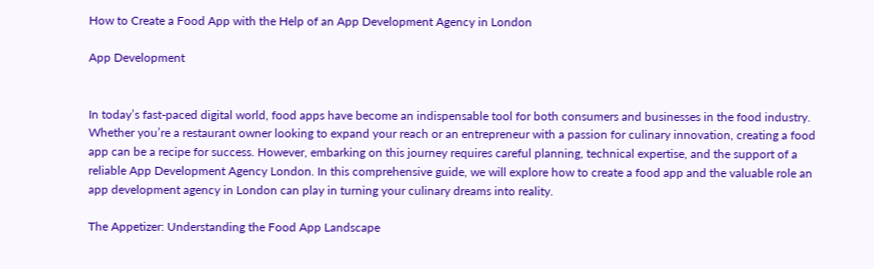How to Create a Food App with the Help of an App Development Agency in London

App Development


In today’s fast-paced digital world, food apps have become an indispensable tool for both consumers and businesses in the food industry. Whether you’re a restaurant owner looking to expand your reach or an entrepreneur with a passion for culinary innovation, creating a food app can be a recipe for success. However, embarking on this journey requires careful planning, technical expertise, and the support of a reliable App Development Agency London. In this comprehensive guide, we will explore how to create a food app and the valuable role an app development agency in London can play in turning your culinary dreams into reality.

The Appetizer: Understanding the Food App Landscape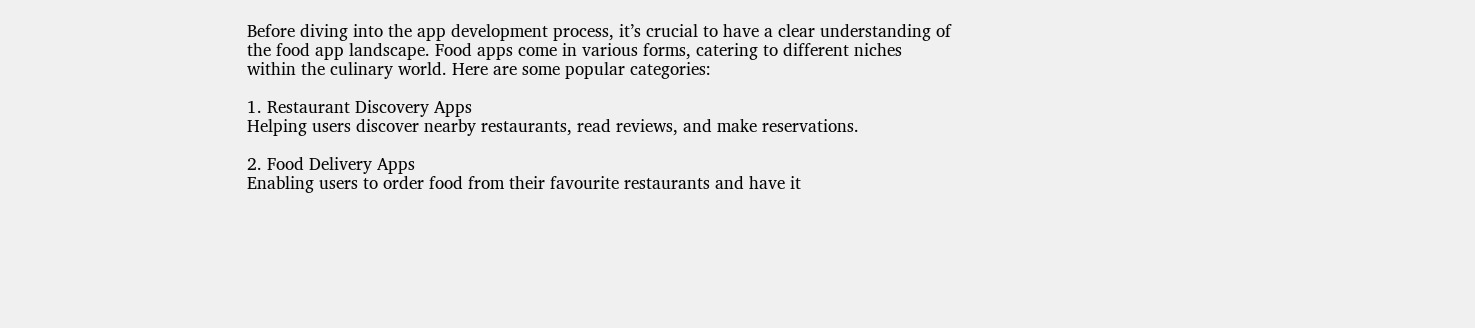Before diving into the app development process, it’s crucial to have a clear understanding of the food app landscape. Food apps come in various forms, catering to different niches within the culinary world. Here are some popular categories:

1. Restaurant Discovery Apps
Helping users discover nearby restaurants, read reviews, and make reservations.

2. Food Delivery Apps
Enabling users to order food from their favourite restaurants and have it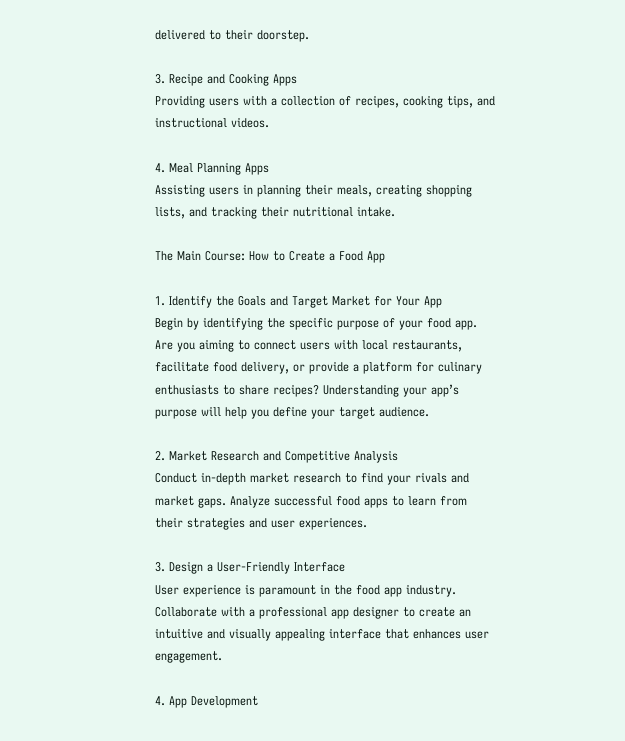delivered to their doorstep.

3. Recipe and Cooking Apps
Providing users with a collection of recipes, cooking tips, and instructional videos.

4. Meal Planning Apps
Assisting users in planning their meals, creating shopping lists, and tracking their nutritional intake.

The Main Course: How to Create a Food App

1. Identify the Goals and Target Market for Your App
Begin by identifying the specific purpose of your food app. Are you aiming to connect users with local restaurants, facilitate food delivery, or provide a platform for culinary enthusiasts to share recipes? Understanding your app’s purpose will help you define your target audience.

2. Market Research and Competitive Analysis
Conduct in-depth market research to find your rivals and market gaps. Analyze successful food apps to learn from their strategies and user experiences.

3. Design a User-Friendly Interface
User experience is paramount in the food app industry. Collaborate with a professional app designer to create an intuitive and visually appealing interface that enhances user engagement.

4. App Development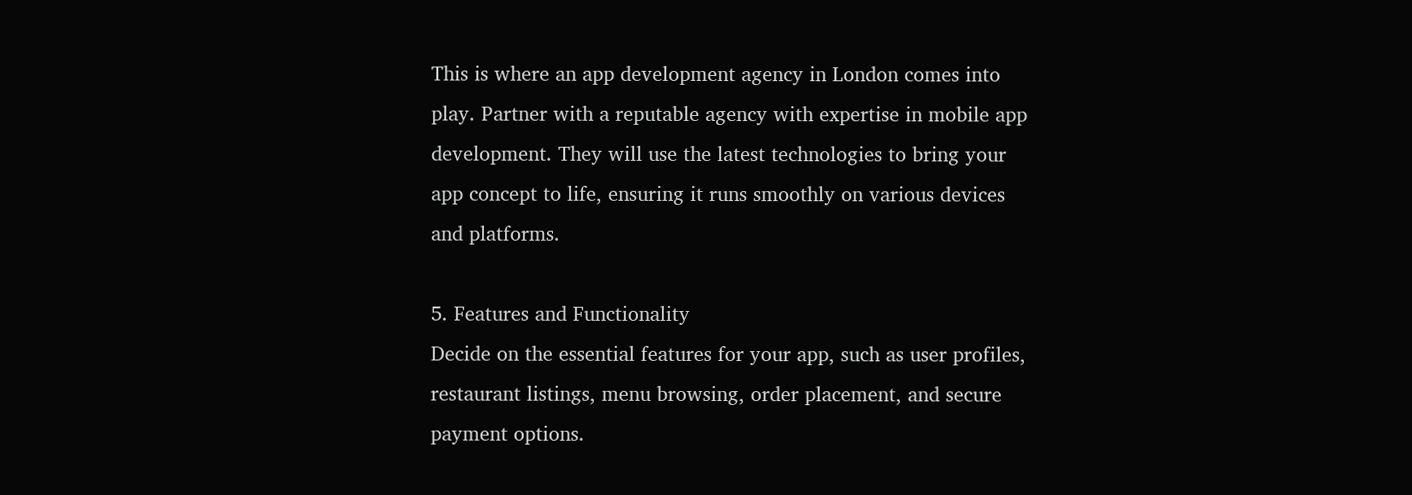This is where an app development agency in London comes into play. Partner with a reputable agency with expertise in mobile app development. They will use the latest technologies to bring your app concept to life, ensuring it runs smoothly on various devices and platforms.

5. Features and Functionality
Decide on the essential features for your app, such as user profiles, restaurant listings, menu browsing, order placement, and secure payment options.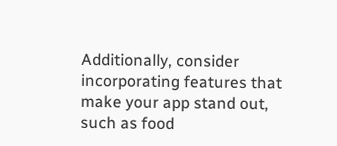Additionally, consider incorporating features that make your app stand out, such as food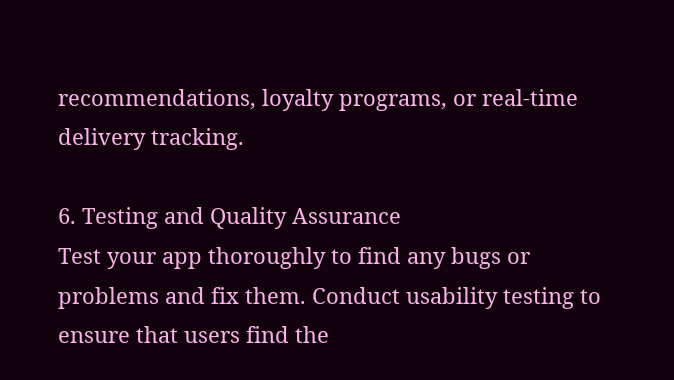recommendations, loyalty programs, or real-time delivery tracking.

6. Testing and Quality Assurance
Test your app thoroughly to find any bugs or problems and fix them. Conduct usability testing to ensure that users find the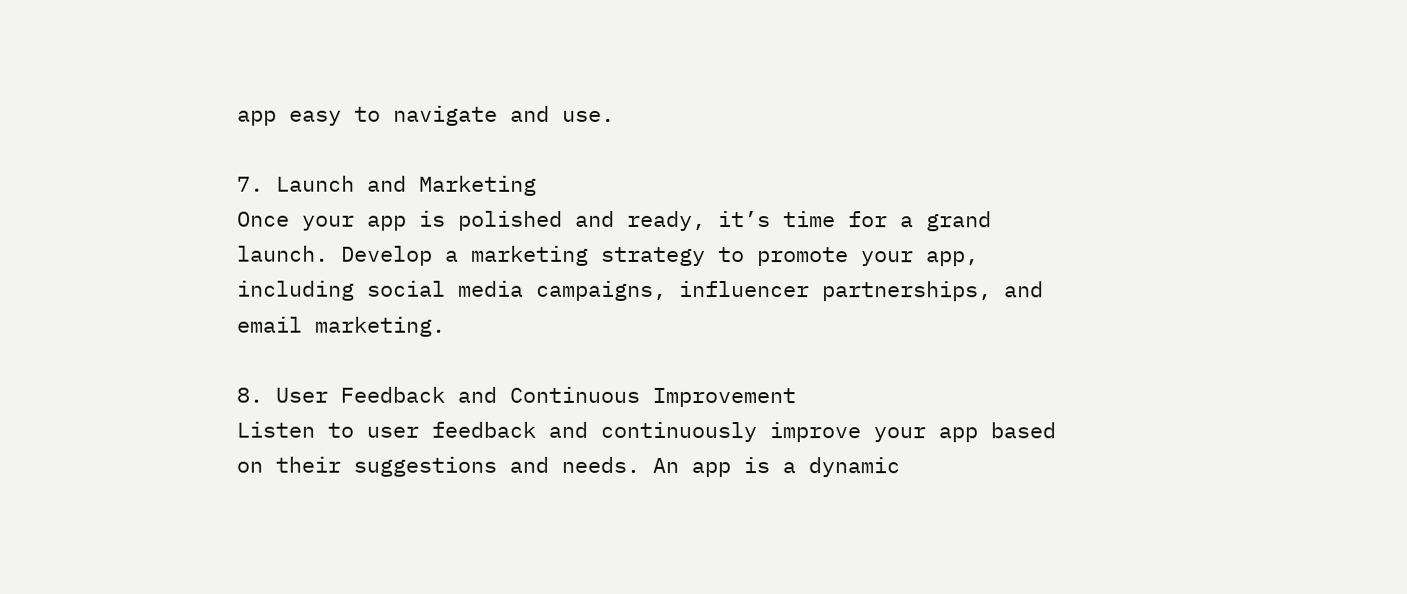app easy to navigate and use.

7. Launch and Marketing
Once your app is polished and ready, it’s time for a grand launch. Develop a marketing strategy to promote your app, including social media campaigns, influencer partnerships, and email marketing.

8. User Feedback and Continuous Improvement
Listen to user feedback and continuously improve your app based on their suggestions and needs. An app is a dynamic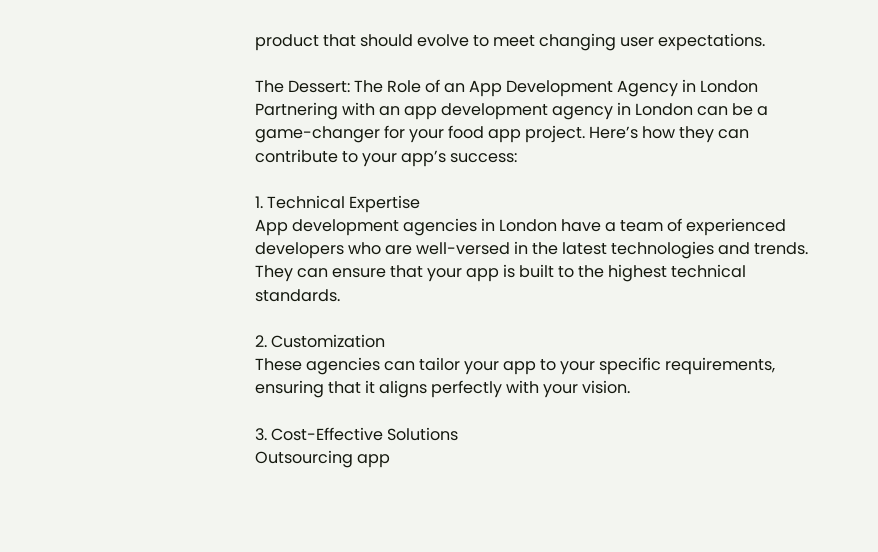product that should evolve to meet changing user expectations.

The Dessert: The Role of an App Development Agency in London
Partnering with an app development agency in London can be a game-changer for your food app project. Here’s how they can contribute to your app’s success:

1. Technical Expertise
App development agencies in London have a team of experienced developers who are well-versed in the latest technologies and trends. They can ensure that your app is built to the highest technical standards.

2. Customization
These agencies can tailor your app to your specific requirements, ensuring that it aligns perfectly with your vision.

3. Cost-Effective Solutions
Outsourcing app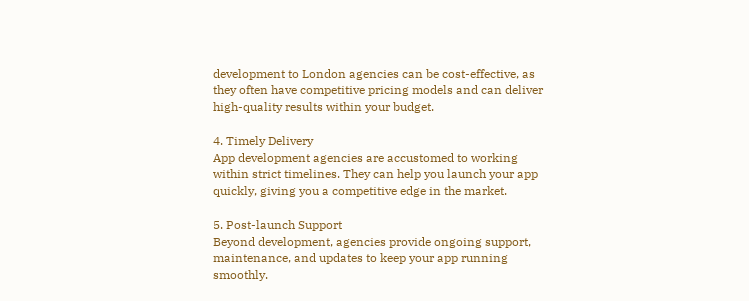development to London agencies can be cost-effective, as they often have competitive pricing models and can deliver high-quality results within your budget.

4. Timely Delivery
App development agencies are accustomed to working within strict timelines. They can help you launch your app quickly, giving you a competitive edge in the market.

5. Post-launch Support
Beyond development, agencies provide ongoing support, maintenance, and updates to keep your app running smoothly.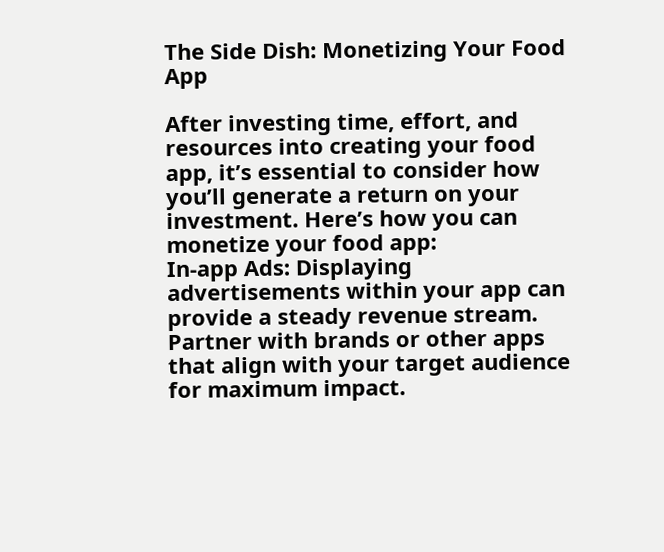The Side Dish: Monetizing Your Food App

After investing time, effort, and resources into creating your food app, it’s essential to consider how you’ll generate a return on your investment. Here’s how you can monetize your food app:
In-app Ads: Displaying advertisements within your app can provide a steady revenue stream. Partner with brands or other apps that align with your target audience for maximum impact.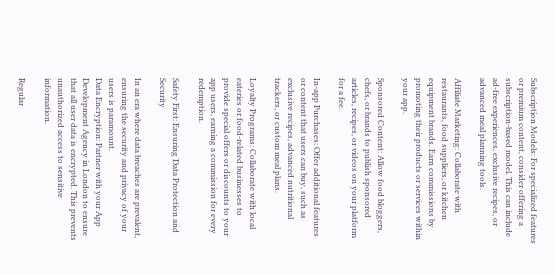Subscription Models: For specialized features or premium content, consider offering a subscription-based model. This can include ad-free experiences, exclusive recipes, or advanced meal planning tools.

Affiliate Marketing: Collaborate with restaurants, food suppliers, or kitchen equipment brands. Earn commissions by promoting their products or services within your app.

Sponsored Content: Allow food bloggers, chefs, or brands to publish sponsored articles, recipes, or videos on your platform for a fee.

In-app Purchases: Offer additional features or content that users can buy, such as exclusive recipes, advanced nutritional trackers, or custom meal plans.

Loyalty Programs: Collaborate with local eateries or food-related businesses to provide special offers or discounts to your app users, earning a commission for every redemption.

Safety First: Ensuring Data Protection and Security

In an era where data breaches are prevalent, ensuring the security and privacy of your users is paramount.
Data Encryption: Partner with your App Development Agency in London to ensure that all user data is encrypted. This prevents unauthorized access to sensitive information.

Regular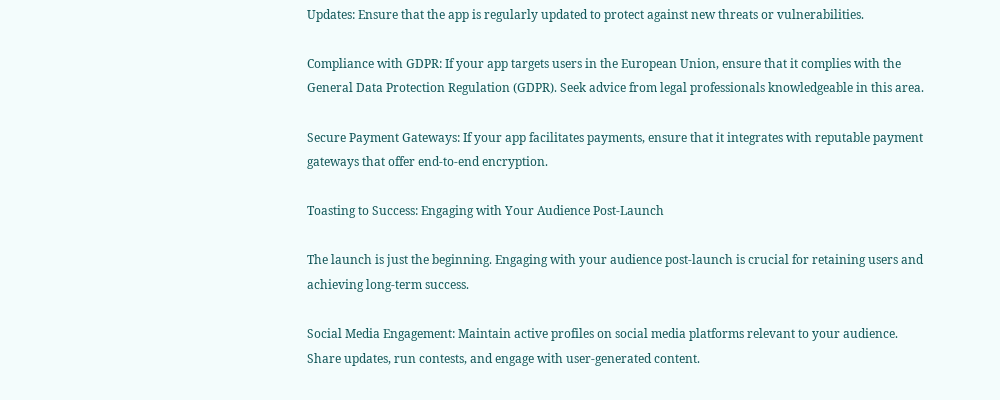Updates: Ensure that the app is regularly updated to protect against new threats or vulnerabilities.

Compliance with GDPR: If your app targets users in the European Union, ensure that it complies with the General Data Protection Regulation (GDPR). Seek advice from legal professionals knowledgeable in this area.

Secure Payment Gateways: If your app facilitates payments, ensure that it integrates with reputable payment gateways that offer end-to-end encryption.

Toasting to Success: Engaging with Your Audience Post-Launch

The launch is just the beginning. Engaging with your audience post-launch is crucial for retaining users and achieving long-term success.

Social Media Engagement: Maintain active profiles on social media platforms relevant to your audience. Share updates, run contests, and engage with user-generated content.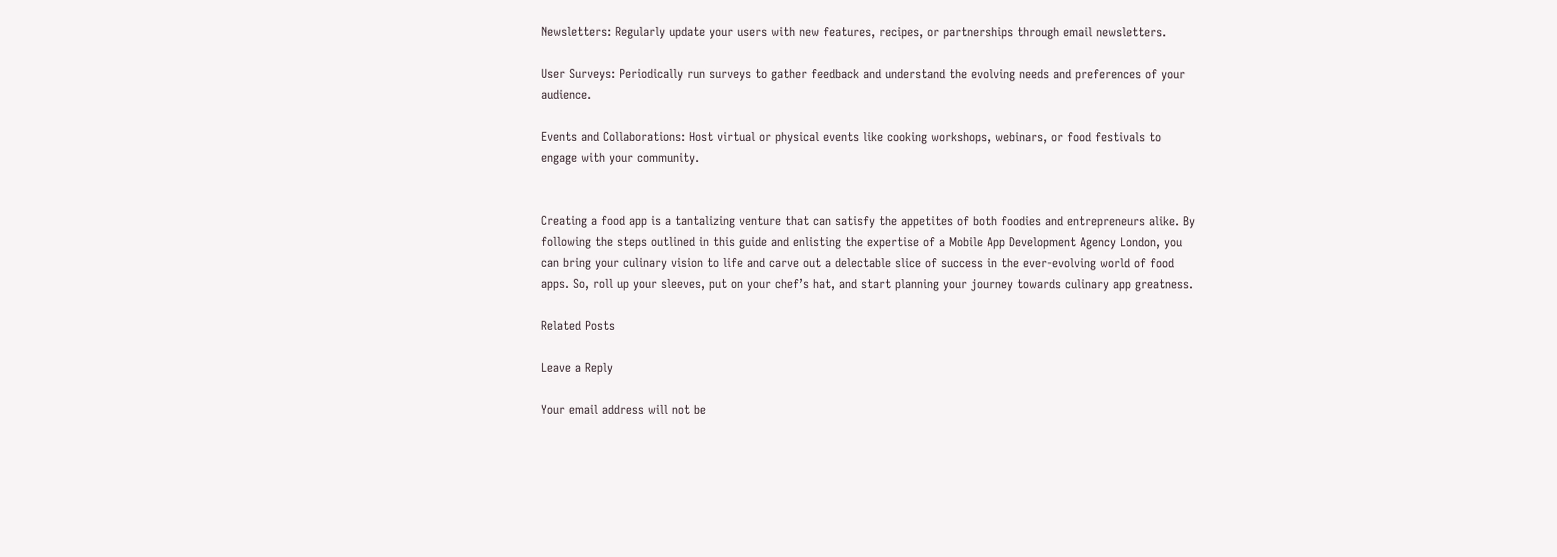Newsletters: Regularly update your users with new features, recipes, or partnerships through email newsletters.

User Surveys: Periodically run surveys to gather feedback and understand the evolving needs and preferences of your audience.

Events and Collaborations: Host virtual or physical events like cooking workshops, webinars, or food festivals to engage with your community.


Creating a food app is a tantalizing venture that can satisfy the appetites of both foodies and entrepreneurs alike. By following the steps outlined in this guide and enlisting the expertise of a Mobile App Development Agency London, you can bring your culinary vision to life and carve out a delectable slice of success in the ever-evolving world of food apps. So, roll up your sleeves, put on your chef’s hat, and start planning your journey towards culinary app greatness.

Related Posts

Leave a Reply

Your email address will not be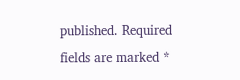published. Required fields are marked *